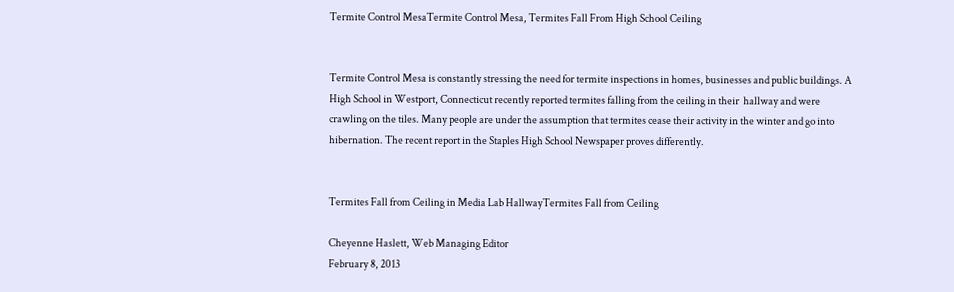Termite Control MesaTermite Control Mesa, Termites Fall From High School Ceiling


Termite Control Mesa is constantly stressing the need for termite inspections in homes, businesses and public buildings. A High School in Westport, Connecticut recently reported termites falling from the ceiling in their  hallway and were crawling on the tiles. Many people are under the assumption that termites cease their activity in the winter and go into hibernation. The recent report in the Staples High School Newspaper proves differently.


Termites Fall from Ceiling in Media Lab HallwayTermites Fall from Ceiling

Cheyenne Haslett, Web Managing Editor
February 8, 2013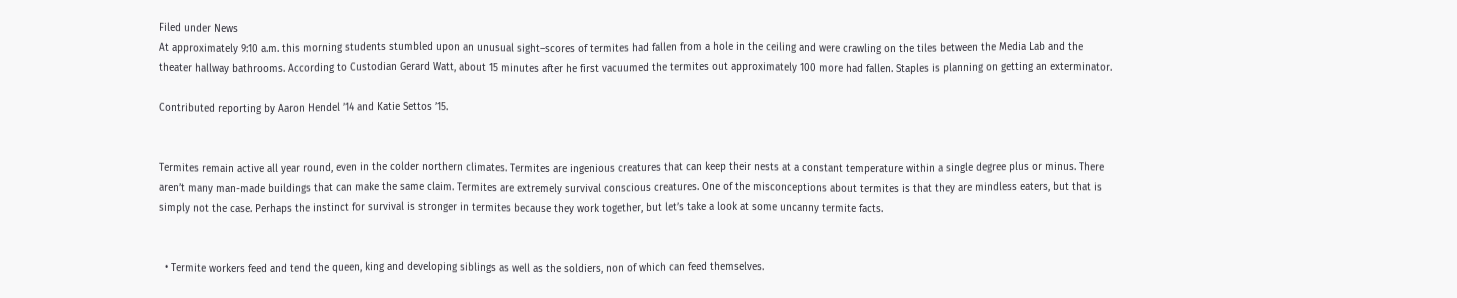Filed under News
At approximately 9:10 a.m. this morning students stumbled upon an unusual sight–scores of termites had fallen from a hole in the ceiling and were crawling on the tiles between the Media Lab and the theater hallway bathrooms. According to Custodian Gerard Watt, about 15 minutes after he first vacuumed the termites out approximately 100 more had fallen. Staples is planning on getting an exterminator.

Contributed reporting by Aaron Hendel ’14 and Katie Settos ’15.


Termites remain active all year round, even in the colder northern climates. Termites are ingenious creatures that can keep their nests at a constant temperature within a single degree plus or minus. There aren’t many man-made buildings that can make the same claim. Termites are extremely survival conscious creatures. One of the misconceptions about termites is that they are mindless eaters, but that is simply not the case. Perhaps the instinct for survival is stronger in termites because they work together, but let’s take a look at some uncanny termite facts.


  • Termite workers feed and tend the queen, king and developing siblings as well as the soldiers, non of which can feed themselves.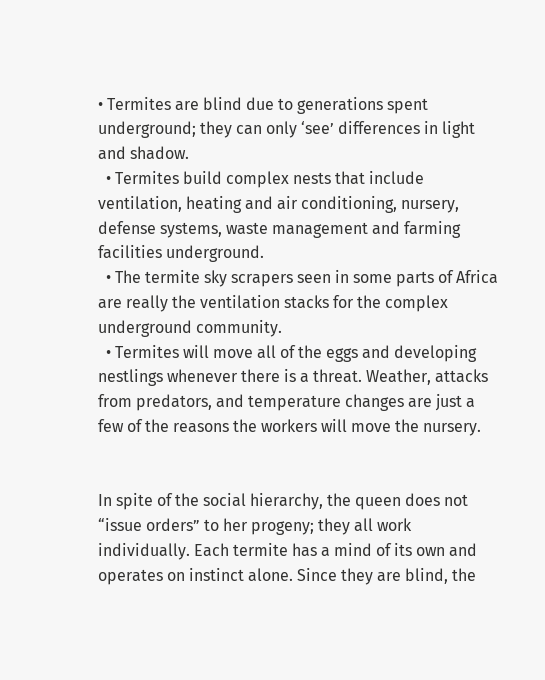• Termites are blind due to generations spent underground; they can only ‘see’ differences in light and shadow.
  • Termites build complex nests that include ventilation, heating and air conditioning, nursery, defense systems, waste management and farming facilities underground.
  • The termite sky scrapers seen in some parts of Africa are really the ventilation stacks for the complex underground community.
  • Termites will move all of the eggs and developing nestlings whenever there is a threat. Weather, attacks from predators, and temperature changes are just a few of the reasons the workers will move the nursery.


In spite of the social hierarchy, the queen does not “issue orders” to her progeny; they all work individually. Each termite has a mind of its own and operates on instinct alone. Since they are blind, the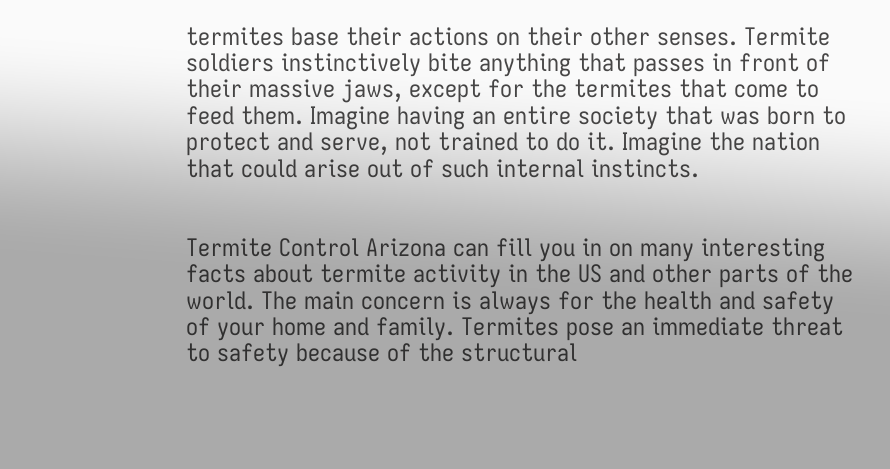termites base their actions on their other senses. Termite soldiers instinctively bite anything that passes in front of their massive jaws, except for the termites that come to feed them. Imagine having an entire society that was born to protect and serve, not trained to do it. Imagine the nation that could arise out of such internal instincts.


Termite Control Arizona can fill you in on many interesting facts about termite activity in the US and other parts of the world. The main concern is always for the health and safety of your home and family. Termites pose an immediate threat to safety because of the structural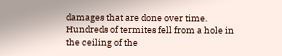damages that are done over time. Hundreds of termites fell from a hole in the ceiling of the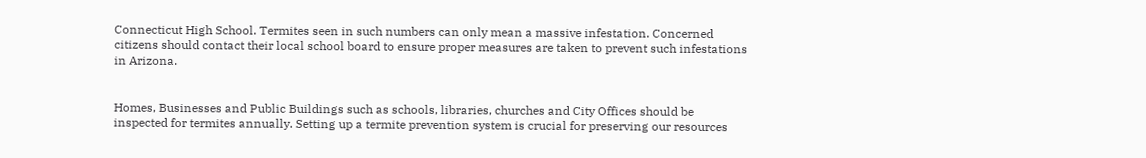Connecticut High School. Termites seen in such numbers can only mean a massive infestation. Concerned citizens should contact their local school board to ensure proper measures are taken to prevent such infestations in Arizona.


Homes, Businesses and Public Buildings such as schools, libraries, churches and City Offices should be inspected for termites annually. Setting up a termite prevention system is crucial for preserving our resources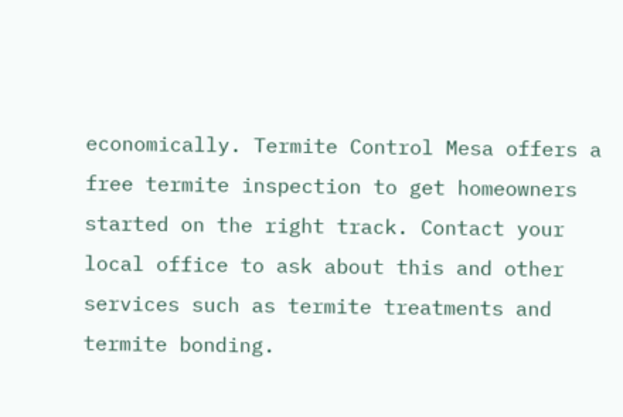economically. Termite Control Mesa offers a free termite inspection to get homeowners started on the right track. Contact your local office to ask about this and other services such as termite treatments and termite bonding.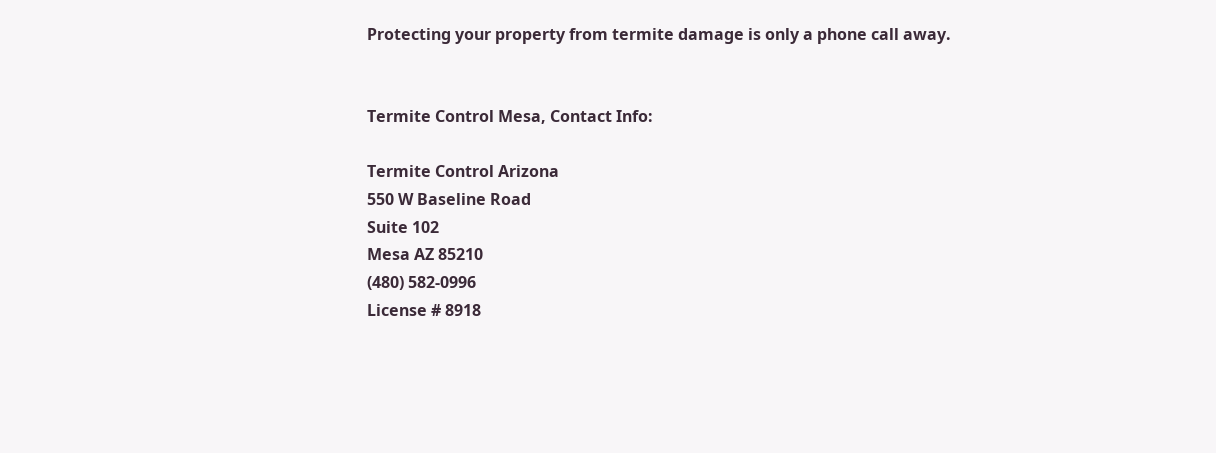Protecting your property from termite damage is only a phone call away.


Termite Control Mesa, Contact Info:

Termite Control Arizona
550 W Baseline Road
Suite 102
Mesa AZ 85210
(480) 582-0996
License # 8918